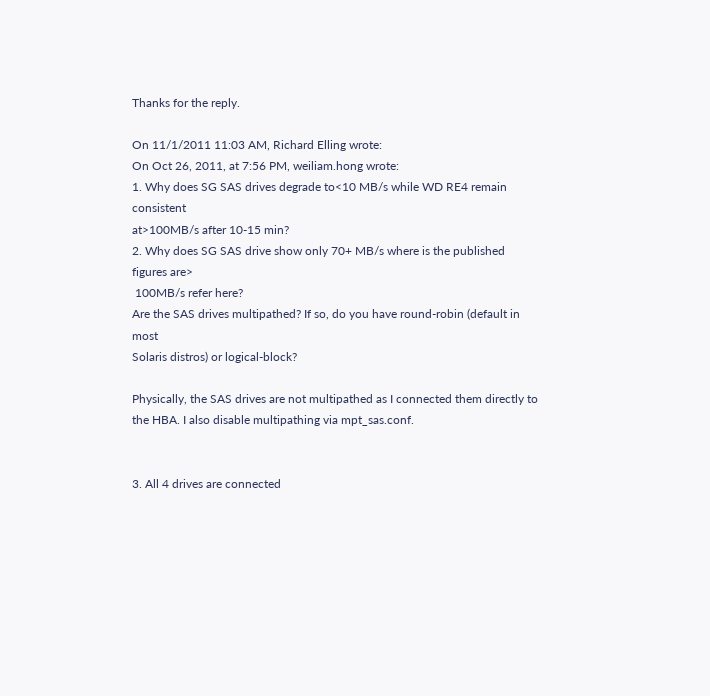Thanks for the reply.

On 11/1/2011 11:03 AM, Richard Elling wrote:
On Oct 26, 2011, at 7:56 PM, weiliam.hong wrote:
1. Why does SG SAS drives degrade to<10 MB/s while WD RE4 remain consistent
at>100MB/s after 10-15 min?
2. Why does SG SAS drive show only 70+ MB/s where is the published figures are>
 100MB/s refer here?
Are the SAS drives multipathed? If so, do you have round-robin (default in most
Solaris distros) or logical-block?

Physically, the SAS drives are not multipathed as I connected them directly to the HBA. I also disable multipathing via mpt_sas.conf.


3. All 4 drives are connected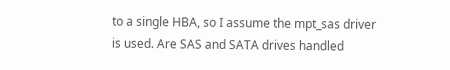to a single HBA, so I assume the mpt_sas driver
is used. Are SAS and SATA drives handled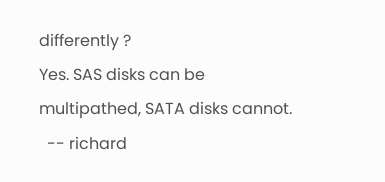differently ?
Yes. SAS disks can be multipathed, SATA disks cannot.
  -- richard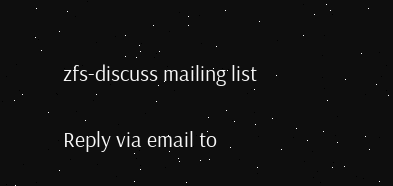zfs-discuss mailing list

Reply via email to